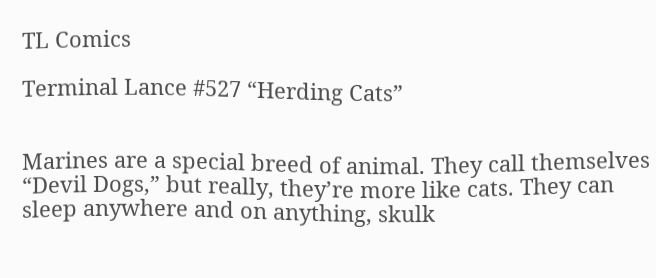TL Comics

Terminal Lance #527 “Herding Cats”


Marines are a special breed of animal. They call themselves “Devil Dogs,” but really, they’re more like cats. They can sleep anywhere and on anything, skulk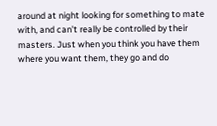around at night looking for something to mate with, and can’t really be controlled by their masters. Just when you think you have them where you want them, they go and do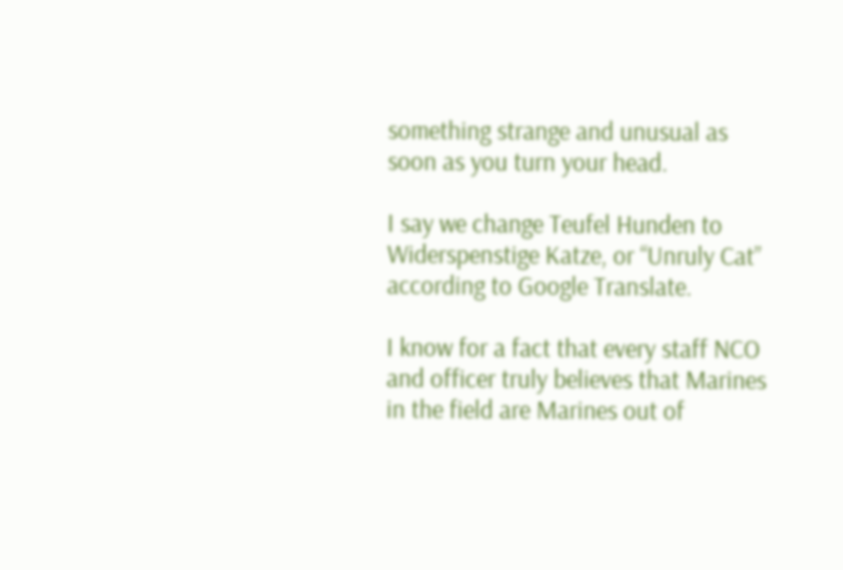something strange and unusual as soon as you turn your head.

I say we change Teufel Hunden to Widerspenstige Katze, or “Unruly Cat” according to Google Translate.

I know for a fact that every staff NCO and officer truly believes that Marines in the field are Marines out of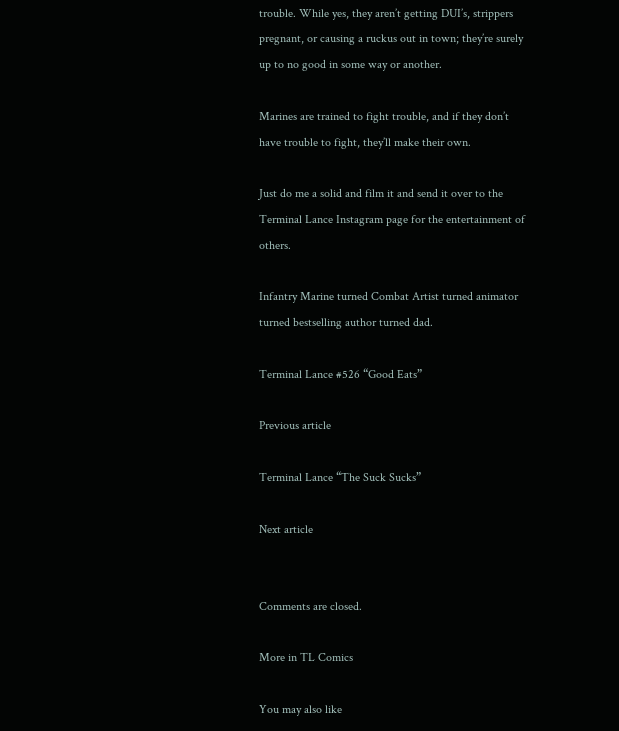trouble. While yes, they aren’t getting DUI’s, strippers pregnant, or causing a ruckus out in town; they’re surely up to no good in some way or another.

Marines are trained to fight trouble, and if they don’t have trouble to fight, they’ll make their own.

Just do me a solid and film it and send it over to the Terminal Lance Instagram page for the entertainment of others.

Infantry Marine turned Combat Artist turned animator turned bestselling author turned dad.

Terminal Lance #526 “Good Eats”

Previous article

Terminal Lance “The Suck Sucks”

Next article


Comments are closed.

More in TL Comics

You may also like